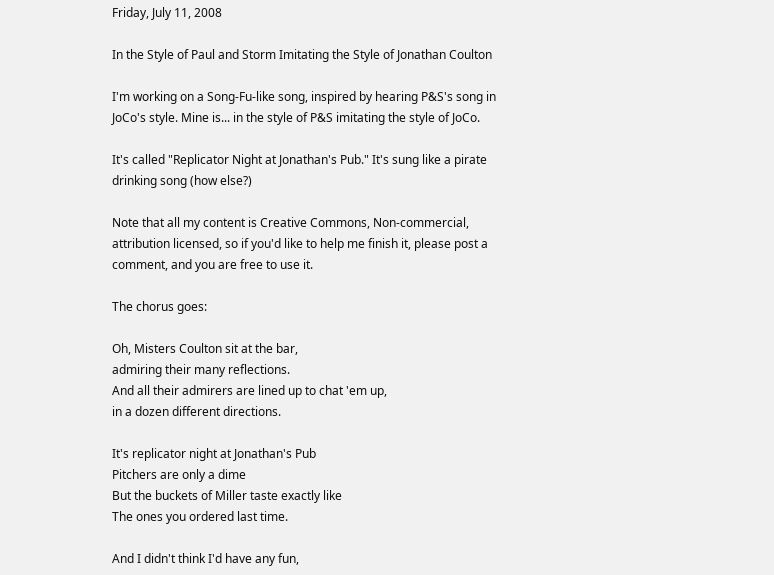Friday, July 11, 2008

In the Style of Paul and Storm Imitating the Style of Jonathan Coulton

I'm working on a Song-Fu-like song, inspired by hearing P&S's song in JoCo's style. Mine is... in the style of P&S imitating the style of JoCo.

It's called "Replicator Night at Jonathan's Pub." It's sung like a pirate drinking song (how else?)

Note that all my content is Creative Commons, Non-commercial, attribution licensed, so if you'd like to help me finish it, please post a comment, and you are free to use it.

The chorus goes:

Oh, Misters Coulton sit at the bar,
admiring their many reflections.
And all their admirers are lined up to chat 'em up,
in a dozen different directions.

It's replicator night at Jonathan's Pub
Pitchers are only a dime
But the buckets of Miller taste exactly like
The ones you ordered last time.

And I didn't think I'd have any fun,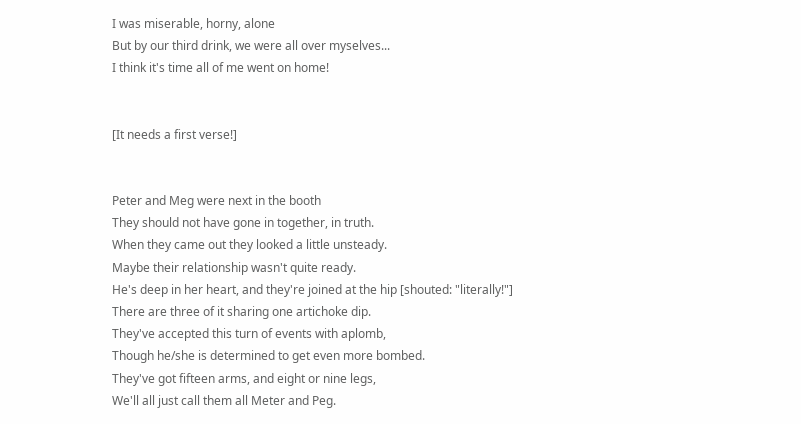I was miserable, horny, alone
But by our third drink, we were all over myselves...
I think it's time all of me went on home!


[It needs a first verse!]


Peter and Meg were next in the booth
They should not have gone in together, in truth.
When they came out they looked a little unsteady.
Maybe their relationship wasn't quite ready.
He's deep in her heart, and they're joined at the hip [shouted: "literally!"]
There are three of it sharing one artichoke dip.
They've accepted this turn of events with aplomb,
Though he/she is determined to get even more bombed.
They've got fifteen arms, and eight or nine legs,
We'll all just call them all Meter and Peg.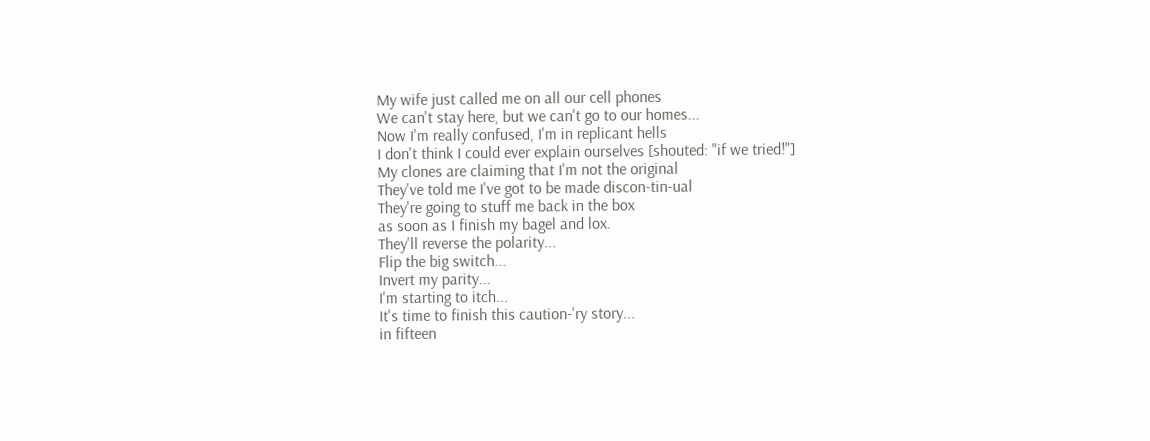My wife just called me on all our cell phones
We can't stay here, but we can't go to our homes...
Now I'm really confused, I'm in replicant hells
I don't think I could ever explain ourselves [shouted: "if we tried!"]
My clones are claiming that I'm not the original
They've told me I've got to be made discon-tin-ual
They're going to stuff me back in the box
as soon as I finish my bagel and lox.
They'll reverse the polarity...
Flip the big switch...
Invert my parity...
I'm starting to itch...
It's time to finish this caution-'ry story...
in fifteen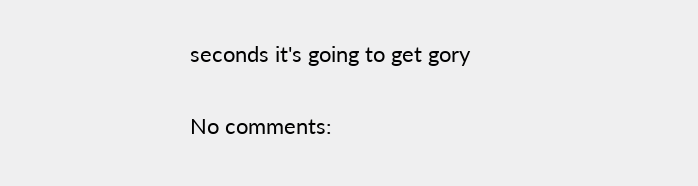seconds it's going to get gory


No comments: